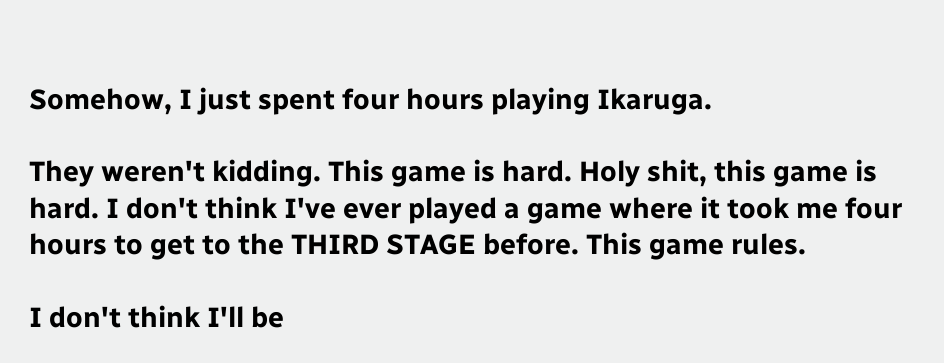Somehow, I just spent four hours playing Ikaruga.

They weren't kidding. This game is hard. Holy shit, this game is hard. I don't think I've ever played a game where it took me four hours to get to the THIRD STAGE before. This game rules.

I don't think I'll be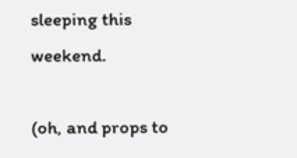sleeping this weekend.

(oh, and props to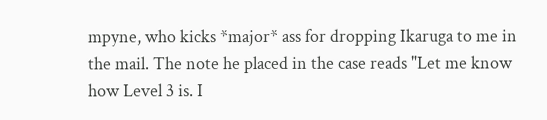mpyne, who kicks *major* ass for dropping Ikaruga to me in the mail. The note he placed in the case reads "Let me know how Level 3 is. I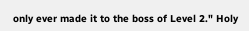only ever made it to the boss of Level 2." Holy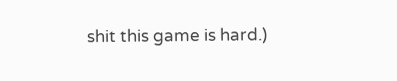shit this game is hard.)